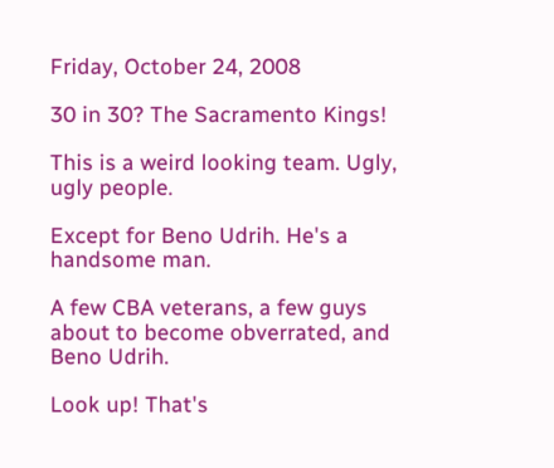Friday, October 24, 2008

30 in 30? The Sacramento Kings!

This is a weird looking team. Ugly, ugly people.

Except for Beno Udrih. He's a handsome man.

A few CBA veterans, a few guys about to become obverrated, and Beno Udrih.

Look up! That's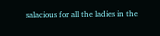salacious for all the ladies in the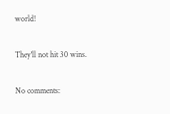world!

They'll not hit 30 wins.

No comments: